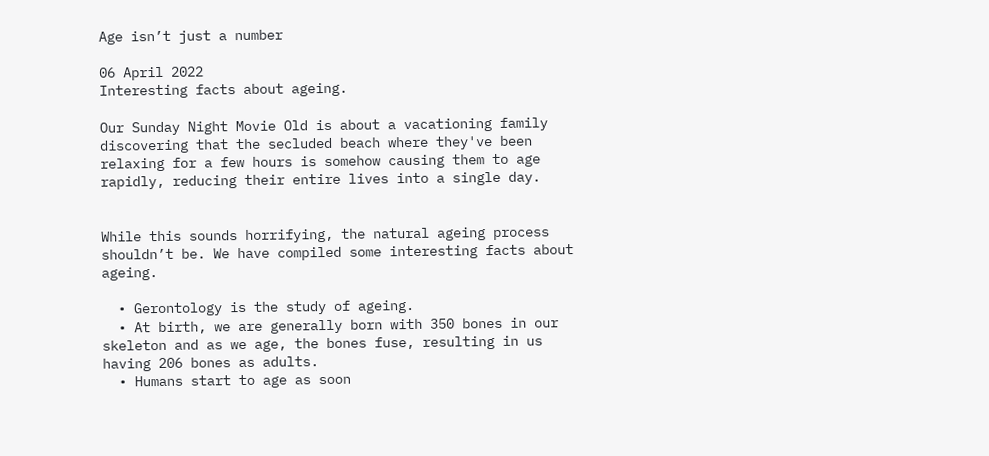Age isn’t just a number

06 April 2022
Interesting facts about ageing.

Our Sunday Night Movie Old is about a vacationing family discovering that the secluded beach where they've been relaxing for a few hours is somehow causing them to age rapidly, reducing their entire lives into a single day.


While this sounds horrifying, the natural ageing process shouldn’t be. We have compiled some interesting facts about ageing.

  • Gerontology is the study of ageing.
  • At birth, we are generally born with 350 bones in our skeleton and as we age, the bones fuse, resulting in us having 206 bones as adults.
  • Humans start to age as soon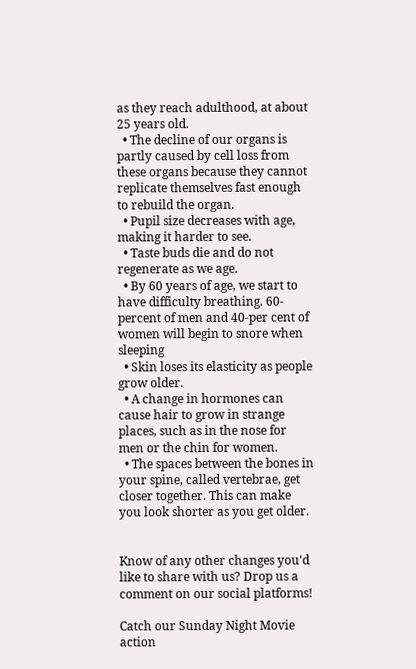as they reach adulthood, at about 25 years old.
  • The decline of our organs is partly caused by cell loss from these organs because they cannot replicate themselves fast enough to rebuild the organ.
  • Pupil size decreases with age, making it harder to see.
  • Taste buds die and do not regenerate as we age.
  • By 60 years of age, we start to have difficulty breathing. 60-percent of men and 40-per cent of women will begin to snore when sleeping
  • Skin loses its elasticity as people grow older.
  • A change in hormones can cause hair to grow in strange places, such as in the nose for men or the chin for women.
  • The spaces between the bones in your spine, called vertebrae, get closer together. This can make you look shorter as you get older.


Know of any other changes you'd like to share with us? Drop us a comment on our social platforms!

Catch our Sunday Night Movie action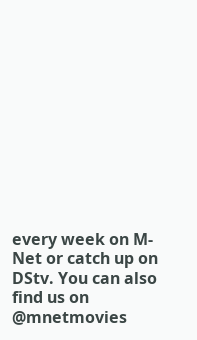every week on M-Net or catch up on DStv. You can also find us on @mnetmovies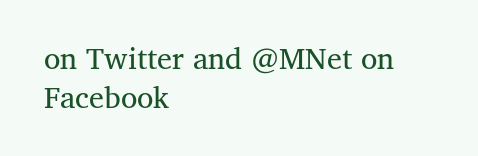on Twitter and @MNet on Facebook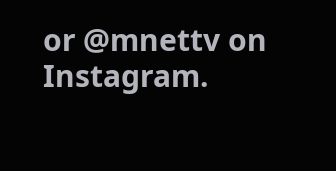or @mnettv on Instagram.